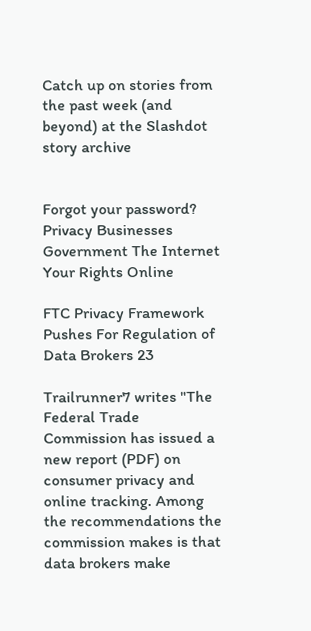Catch up on stories from the past week (and beyond) at the Slashdot story archive


Forgot your password?
Privacy Businesses Government The Internet Your Rights Online

FTC Privacy Framework Pushes For Regulation of Data Brokers 23

Trailrunner7 writes "The Federal Trade Commission has issued a new report (PDF) on consumer privacy and online tracking. Among the recommendations the commission makes is that data brokers make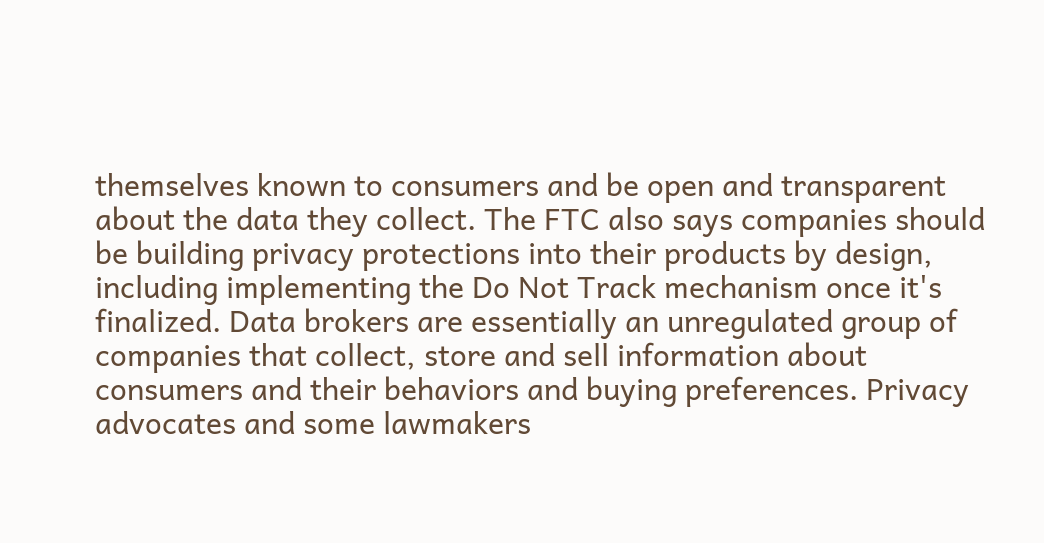themselves known to consumers and be open and transparent about the data they collect. The FTC also says companies should be building privacy protections into their products by design, including implementing the Do Not Track mechanism once it's finalized. Data brokers are essentially an unregulated group of companies that collect, store and sell information about consumers and their behaviors and buying preferences. Privacy advocates and some lawmakers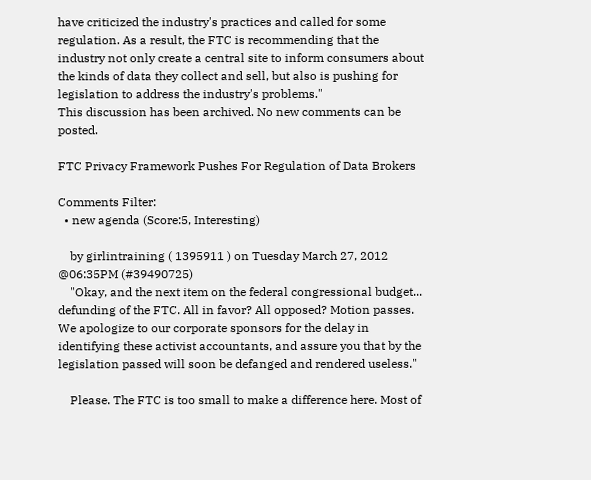have criticized the industry's practices and called for some regulation. As a result, the FTC is recommending that the industry not only create a central site to inform consumers about the kinds of data they collect and sell, but also is pushing for legislation to address the industry's problems."
This discussion has been archived. No new comments can be posted.

FTC Privacy Framework Pushes For Regulation of Data Brokers

Comments Filter:
  • new agenda (Score:5, Interesting)

    by girlintraining ( 1395911 ) on Tuesday March 27, 2012 @06:35PM (#39490725)
    "Okay, and the next item on the federal congressional budget... defunding of the FTC. All in favor? All opposed? Motion passes. We apologize to our corporate sponsors for the delay in identifying these activist accountants, and assure you that by the legislation passed will soon be defanged and rendered useless."

    Please. The FTC is too small to make a difference here. Most of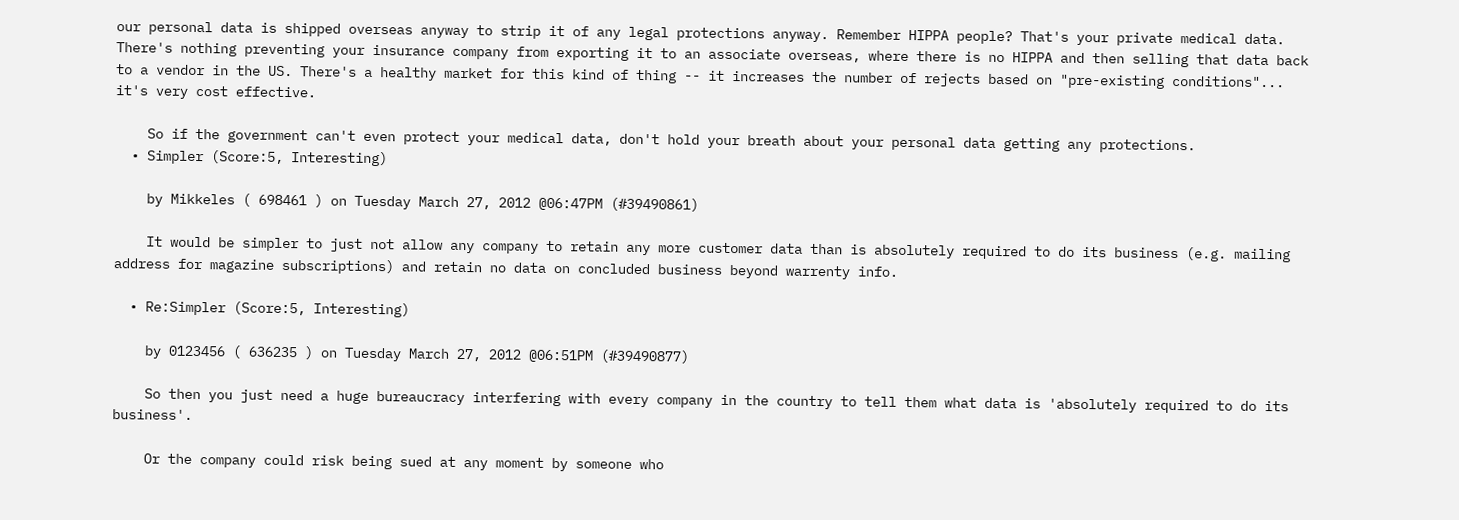our personal data is shipped overseas anyway to strip it of any legal protections anyway. Remember HIPPA people? That's your private medical data. There's nothing preventing your insurance company from exporting it to an associate overseas, where there is no HIPPA and then selling that data back to a vendor in the US. There's a healthy market for this kind of thing -- it increases the number of rejects based on "pre-existing conditions"... it's very cost effective.

    So if the government can't even protect your medical data, don't hold your breath about your personal data getting any protections.
  • Simpler (Score:5, Interesting)

    by Mikkeles ( 698461 ) on Tuesday March 27, 2012 @06:47PM (#39490861)

    It would be simpler to just not allow any company to retain any more customer data than is absolutely required to do its business (e.g. mailing address for magazine subscriptions) and retain no data on concluded business beyond warrenty info.

  • Re:Simpler (Score:5, Interesting)

    by 0123456 ( 636235 ) on Tuesday March 27, 2012 @06:51PM (#39490877)

    So then you just need a huge bureaucracy interfering with every company in the country to tell them what data is 'absolutely required to do its business'.

    Or the company could risk being sued at any moment by someone who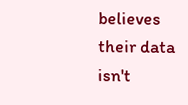believes their data isn't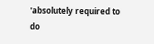'absolutely required to do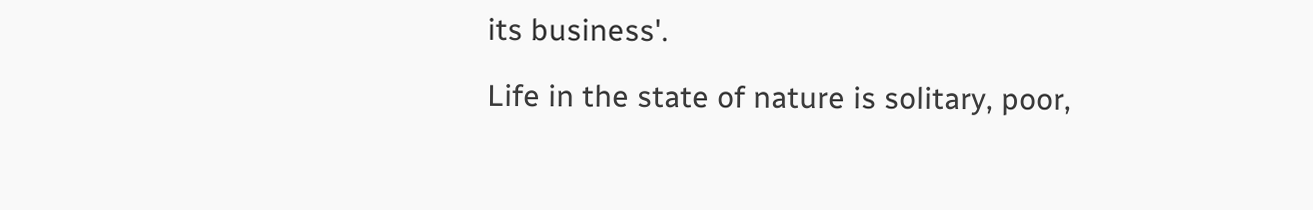its business'.

Life in the state of nature is solitary, poor,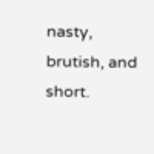nasty, brutish, and short.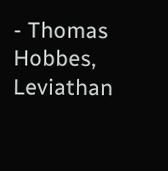- Thomas Hobbes, Leviathan